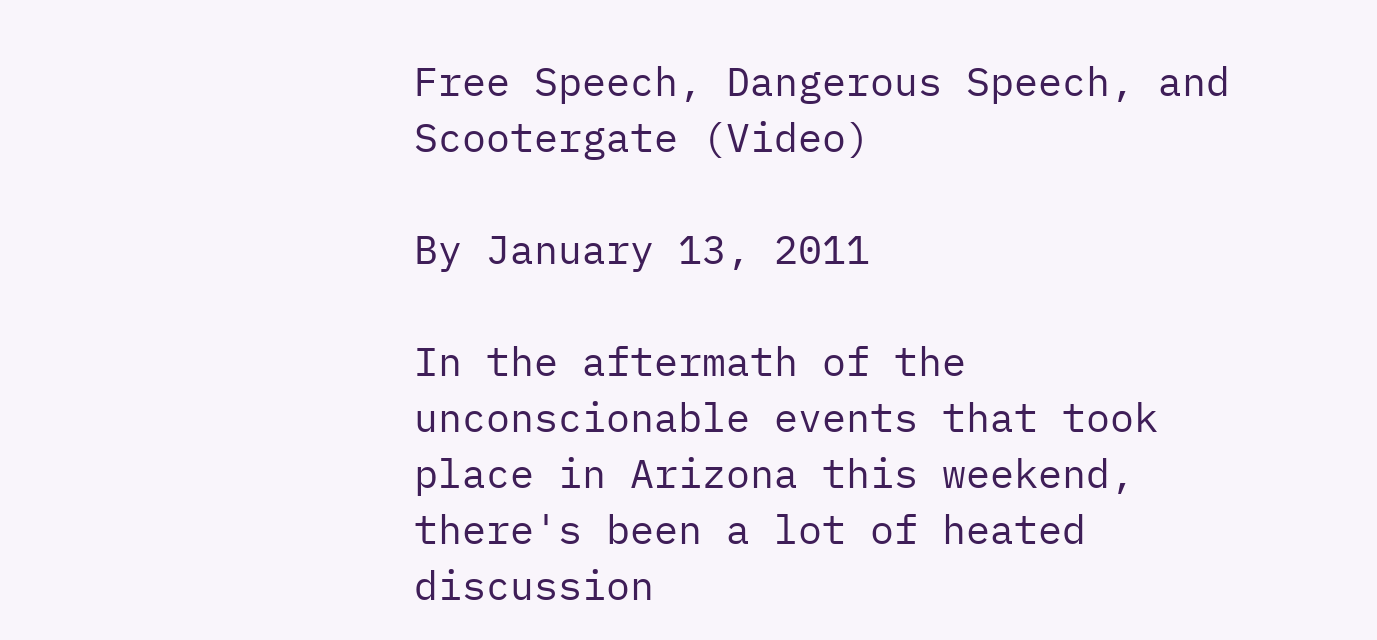Free Speech, Dangerous Speech, and Scootergate (Video)

By January 13, 2011

In the aftermath of the unconscionable events that took place in Arizona this weekend, there's been a lot of heated discussion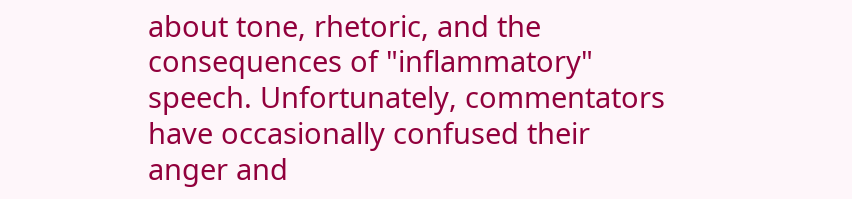about tone, rhetoric, and the consequences of "inflammatory" speech. Unfortunately, commentators have occasionally confused their anger and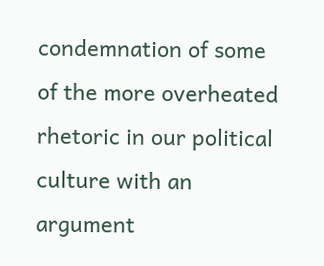condemnation of some of the more overheated rhetoric in our political culture with an argument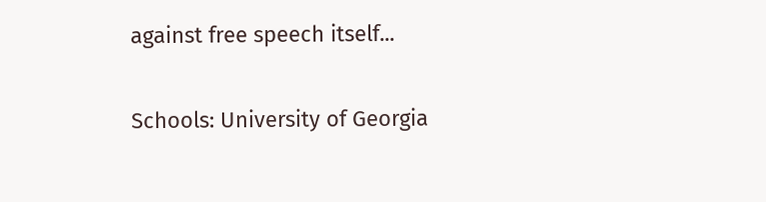against free speech itself...

Schools: University of Georgia